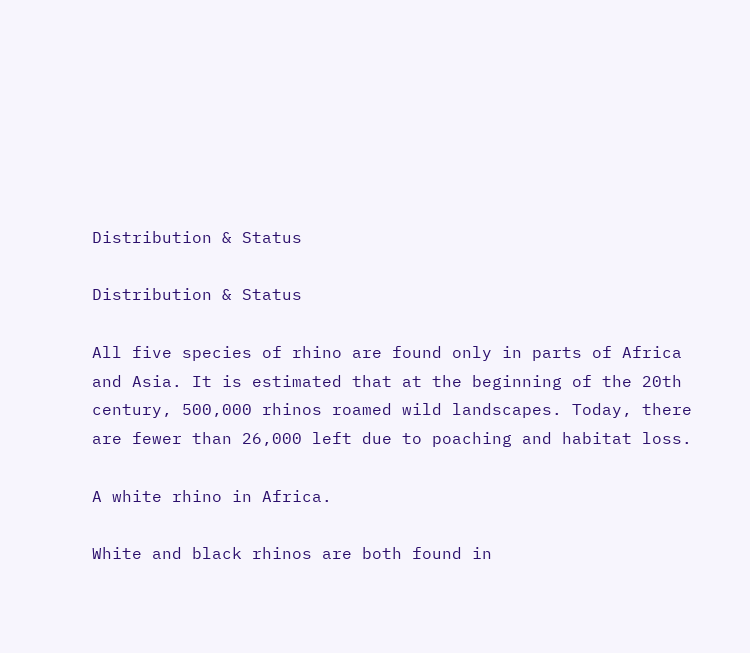Distribution & Status

Distribution & Status

All five species of rhino are found only in parts of Africa and Asia. It is estimated that at the beginning of the 20th century, 500,000 rhinos roamed wild landscapes. Today, there are fewer than 26,000 left due to poaching and habitat loss.

A white rhino in Africa.

White and black rhinos are both found in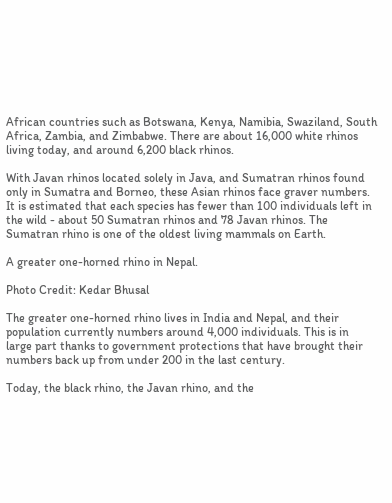African countries such as Botswana, Kenya, Namibia, Swaziland, South Africa, Zambia, and Zimbabwe. There are about 16,000 white rhinos living today, and around 6,200 black rhinos.

With Javan rhinos located solely in Java, and Sumatran rhinos found only in Sumatra and Borneo, these Asian rhinos face graver numbers. It is estimated that each species has fewer than 100 individuals left in the wild - about 50 Sumatran rhinos and 78 Javan rhinos. The Sumatran rhino is one of the oldest living mammals on Earth.

A greater one-horned rhino in Nepal.

Photo Credit: Kedar Bhusal

The greater one-horned rhino lives in India and Nepal, and their population currently numbers around 4,000 individuals. This is in large part thanks to government protections that have brought their numbers back up from under 200 in the last century.

Today, the black rhino, the Javan rhino, and the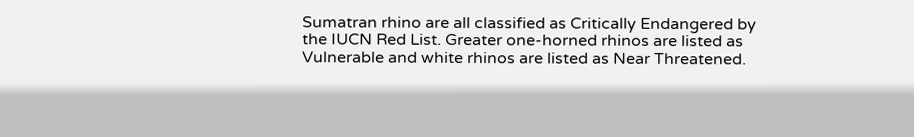Sumatran rhino are all classified as Critically Endangered by the IUCN Red List. Greater one-horned rhinos are listed as Vulnerable and white rhinos are listed as Near Threatened.